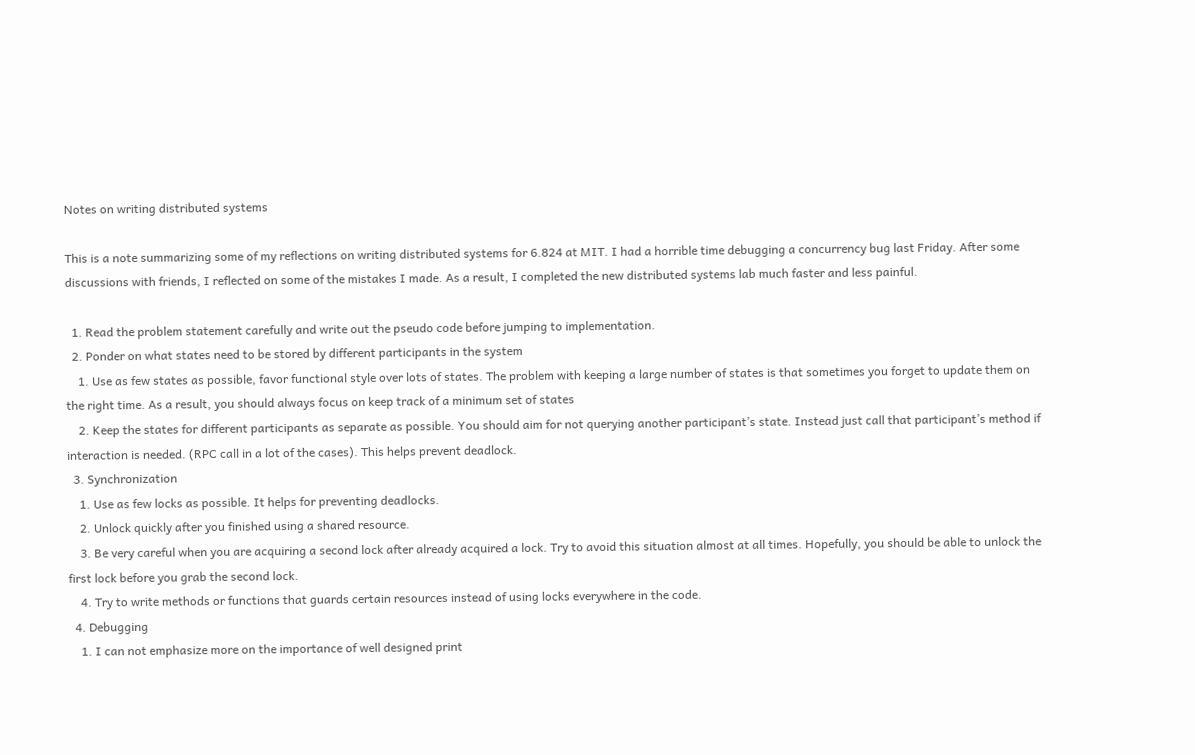Notes on writing distributed systems

This is a note summarizing some of my reflections on writing distributed systems for 6.824 at MIT. I had a horrible time debugging a concurrency bug last Friday. After some discussions with friends, I reflected on some of the mistakes I made. As a result, I completed the new distributed systems lab much faster and less painful.

  1. Read the problem statement carefully and write out the pseudo code before jumping to implementation.
  2. Ponder on what states need to be stored by different participants in the system
    1. Use as few states as possible, favor functional style over lots of states. The problem with keeping a large number of states is that sometimes you forget to update them on the right time. As a result, you should always focus on keep track of a minimum set of states
    2. Keep the states for different participants as separate as possible. You should aim for not querying another participant’s state. Instead just call that participant’s method if interaction is needed. (RPC call in a lot of the cases). This helps prevent deadlock.
  3. Synchronization
    1. Use as few locks as possible. It helps for preventing deadlocks.
    2. Unlock quickly after you finished using a shared resource.
    3. Be very careful when you are acquiring a second lock after already acquired a lock. Try to avoid this situation almost at all times. Hopefully, you should be able to unlock the first lock before you grab the second lock.
    4. Try to write methods or functions that guards certain resources instead of using locks everywhere in the code.
  4. Debugging
    1. I can not emphasize more on the importance of well designed print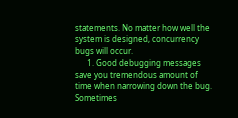statements. No matter how well the system is designed, concurrency bugs will occur.
      1. Good debugging messages save you tremendous amount of time when narrowing down the bug. Sometimes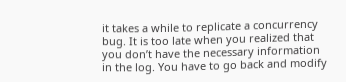it takes a while to replicate a concurrency bug. It is too late when you realized that you don’t have the necessary information in the log. You have to go back and modify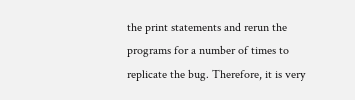the print statements and rerun the programs for a number of times to replicate the bug. Therefore, it is very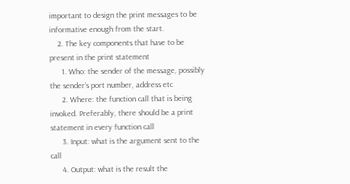important to design the print messages to be informative enough from the start.
    2. The key components that have to be present in the print statement
      1. Who: the sender of the message, possibly the sender’s port number, address etc
      2. Where: the function call that is being invoked. Preferably, there should be a print statement in every function call
      3. Input: what is the argument sent to the call
      4. Output: what is the result the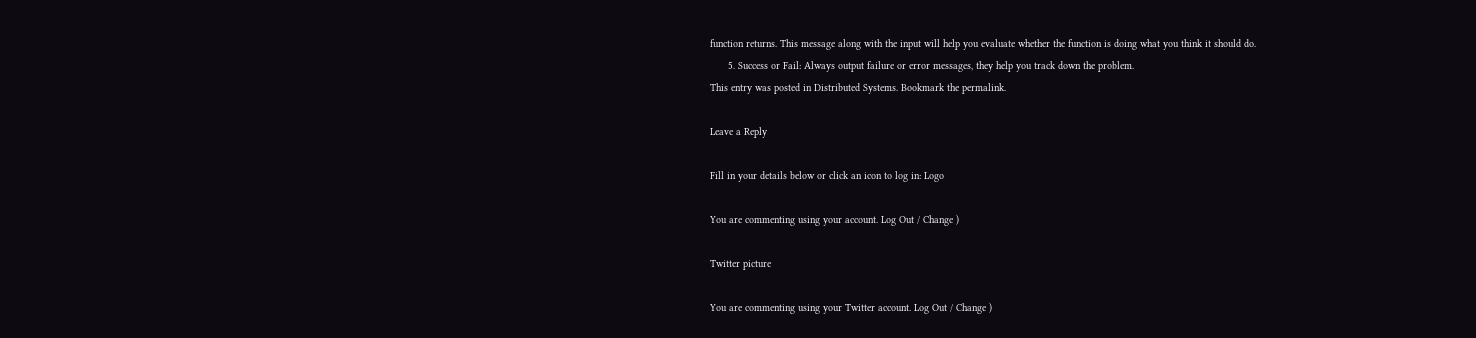function returns. This message along with the input will help you evaluate whether the function is doing what you think it should do.
      5. Success or Fail: Always output failure or error messages, they help you track down the problem.
This entry was posted in Distributed Systems. Bookmark the permalink.

Leave a Reply

Fill in your details below or click an icon to log in: Logo

You are commenting using your account. Log Out / Change )

Twitter picture

You are commenting using your Twitter account. Log Out / Change )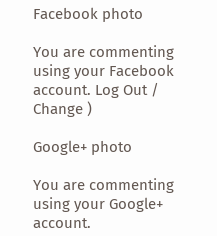Facebook photo

You are commenting using your Facebook account. Log Out / Change )

Google+ photo

You are commenting using your Google+ account.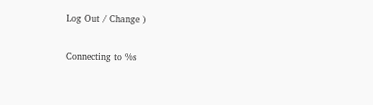Log Out / Change )

Connecting to %s